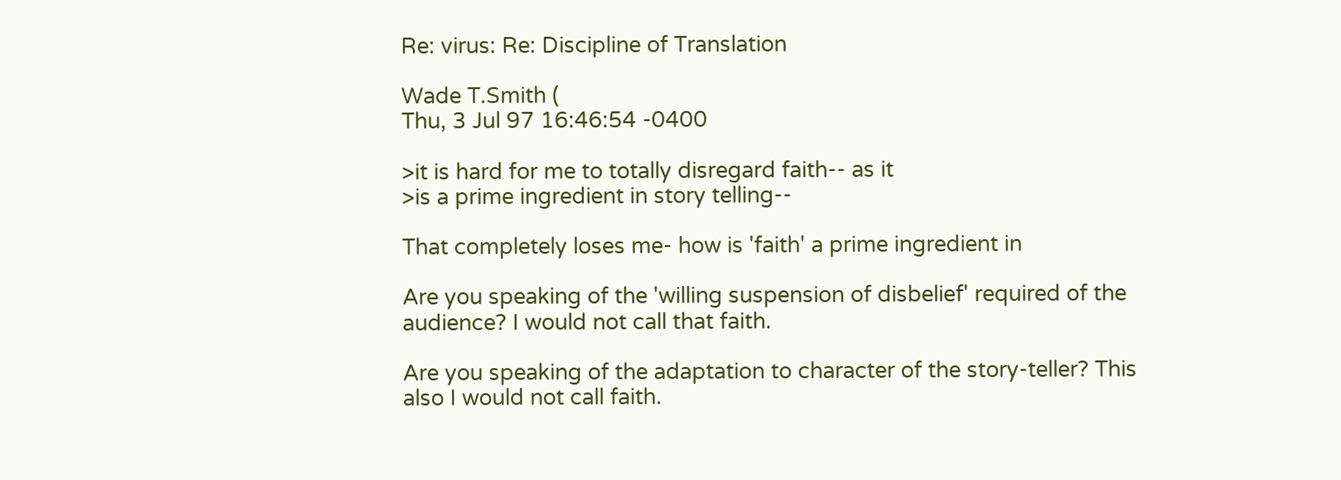Re: virus: Re: Discipline of Translation

Wade T.Smith (
Thu, 3 Jul 97 16:46:54 -0400

>it is hard for me to totally disregard faith-- as it
>is a prime ingredient in story telling--

That completely loses me- how is 'faith' a prime ingredient in

Are you speaking of the 'willing suspension of disbelief' required of the
audience? I would not call that faith.

Are you speaking of the adaptation to character of the story-teller? This
also I would not call faith.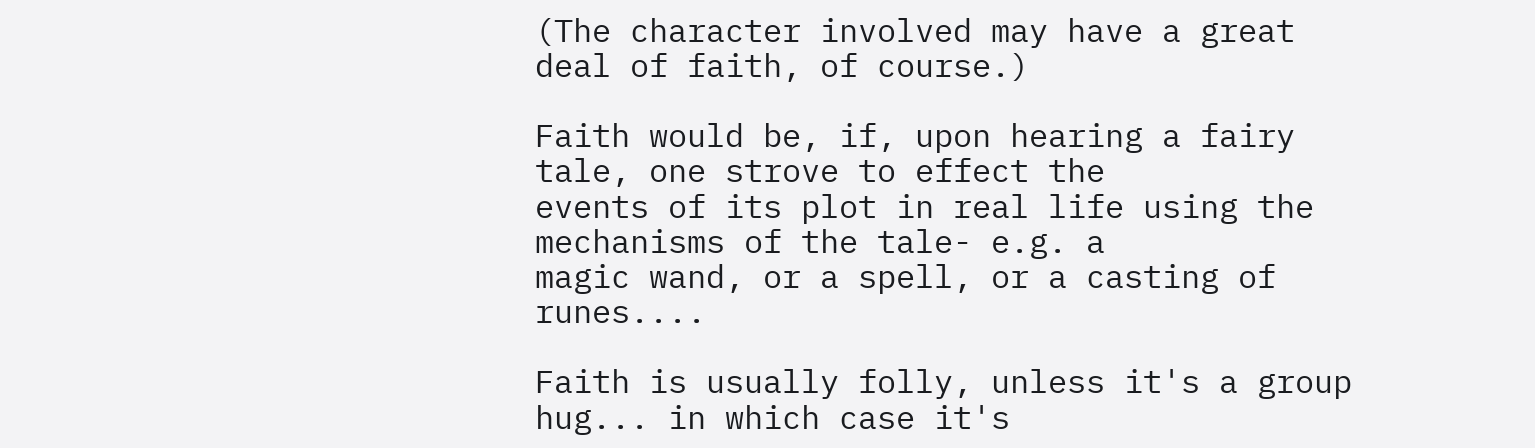(The character involved may have a great
deal of faith, of course.)

Faith would be, if, upon hearing a fairy tale, one strove to effect the
events of its plot in real life using the mechanisms of the tale- e.g. a
magic wand, or a spell, or a casting of runes....

Faith is usually folly, unless it's a group hug... in which case it's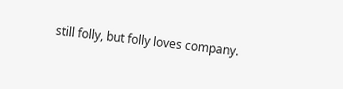still folly, but folly loves company.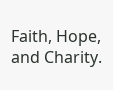Faith, Hope, and Charity.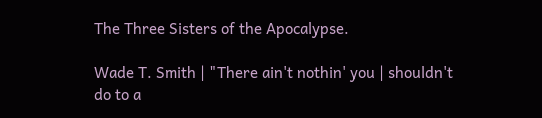The Three Sisters of the Apocalypse.

Wade T. Smith | "There ain't nothin' you | shouldn't do to a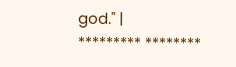god." |
********* ********